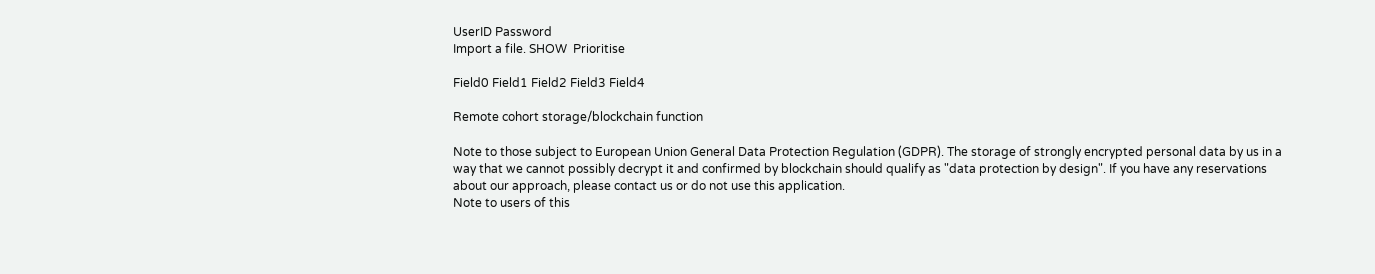UserID Password
Import a file. SHOW  Prioritise

Field0 Field1 Field2 Field3 Field4

Remote cohort storage/blockchain function

Note to those subject to European Union General Data Protection Regulation (GDPR). The storage of strongly encrypted personal data by us in a way that we cannot possibly decrypt it and confirmed by blockchain should qualify as "data protection by design". If you have any reservations about our approach, please contact us or do not use this application.
Note to users of this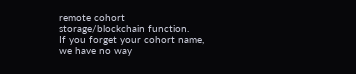remote cohort storage/blockchain function.
If you forget your cohort name, we have no way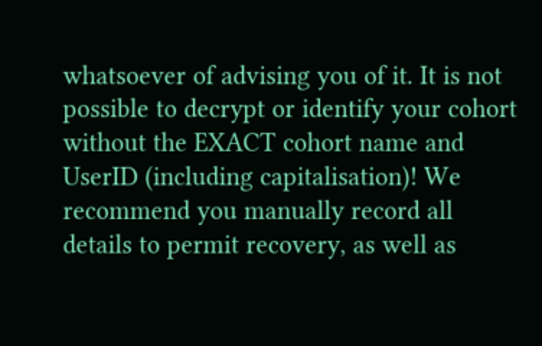whatsoever of advising you of it. It is not possible to decrypt or identify your cohort without the EXACT cohort name and UserID (including capitalisation)! We recommend you manually record all details to permit recovery, as well as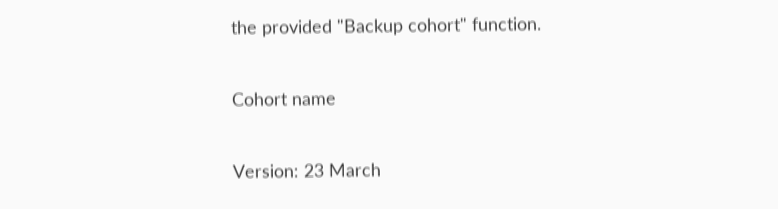the provided "Backup cohort" function.

Cohort name

Version: 23 March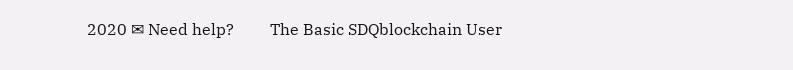2020 ✉ Need help?         The Basic SDQblockchain User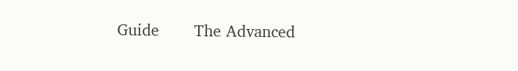Guide       The Advanced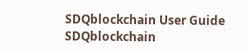SDQblockchain User Guide       SDQblockchain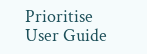Prioritise User Guide